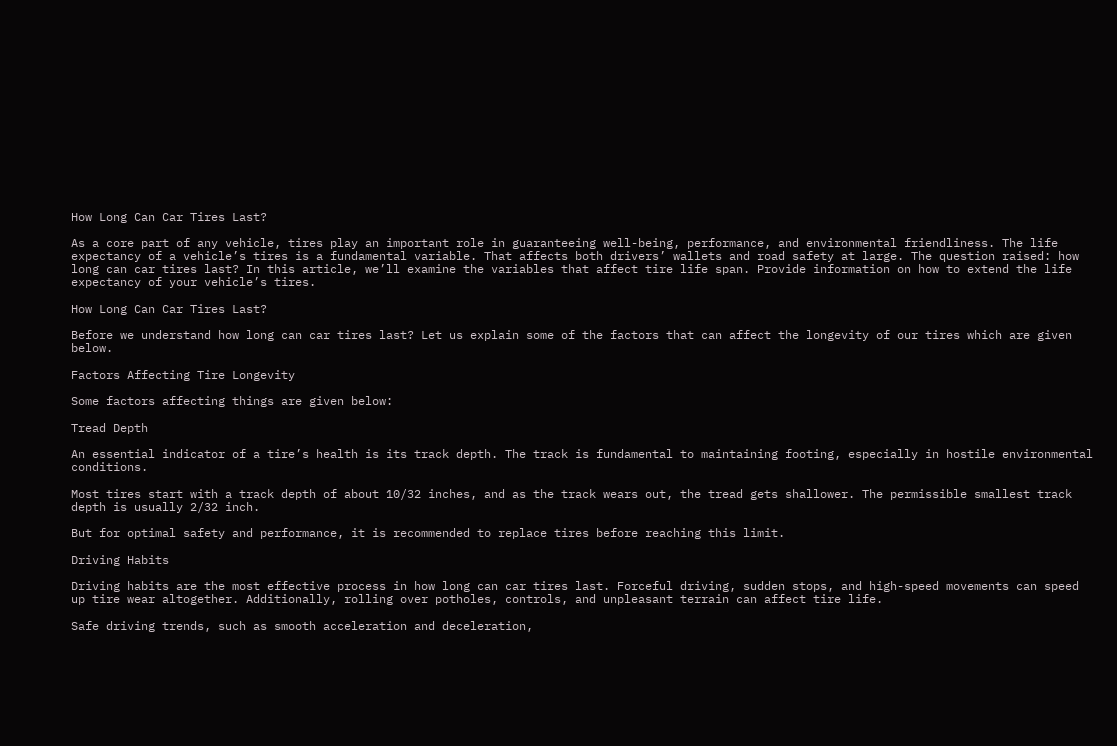How Long Can Car Tires Last?

As a core part of any vehicle, tires play an important role in guaranteeing well-being, performance, and environmental friendliness. The life expectancy of a vehicle’s tires is a fundamental variable. That affects both drivers’ wallets and road safety at large. The question raised: how long can car tires last? In this article, we’ll examine the variables that affect tire life span. Provide information on how to extend the life expectancy of your vehicle’s tires.

How Long Can Car Tires Last?

Before we understand how long can car tires last? Let us explain some of the factors that can affect the longevity of our tires which are given below.

Factors Affecting Tire Longevity

Some factors affecting things are given below:

Tread Depth

An essential indicator of a tire’s health is its track depth. The track is fundamental to maintaining footing, especially in hostile environmental conditions.

Most tires start with a track depth of about 10/32 inches, and as the track wears out, the tread gets shallower. The permissible smallest track depth is usually 2/32 inch.

But for optimal safety and performance, it is recommended to replace tires before reaching this limit.

Driving Habits

Driving habits are the most effective process in how long can car tires last. Forceful driving, sudden stops, and high-speed movements can speed up tire wear altogether. Additionally, rolling over potholes, controls, and unpleasant terrain can affect tire life.

Safe driving trends, such as smooth acceleration and deceleration,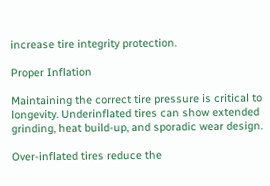increase tire integrity protection.

Proper Inflation

Maintaining the correct tire pressure is critical to longevity. Underinflated tires can show extended grinding, heat build-up, and sporadic wear design.

Over-inflated tires reduce the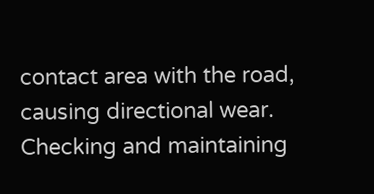contact area with the road, causing directional wear. Checking and maintaining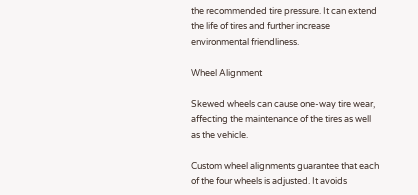the recommended tire pressure. It can extend the life of tires and further increase environmental friendliness.

Wheel Alignment

Skewed wheels can cause one-way tire wear, affecting the maintenance of the tires as well as the vehicle.

Custom wheel alignments guarantee that each of the four wheels is adjusted. It avoids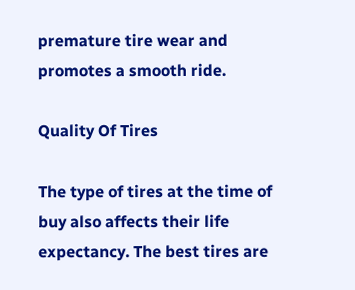premature tire wear and promotes a smooth ride.

Quality Of Tires

The type of tires at the time of buy also affects their life expectancy. The best tires are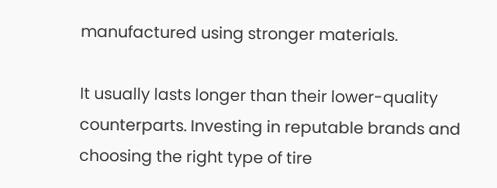manufactured using stronger materials.

It usually lasts longer than their lower-quality counterparts. Investing in reputable brands and choosing the right type of tire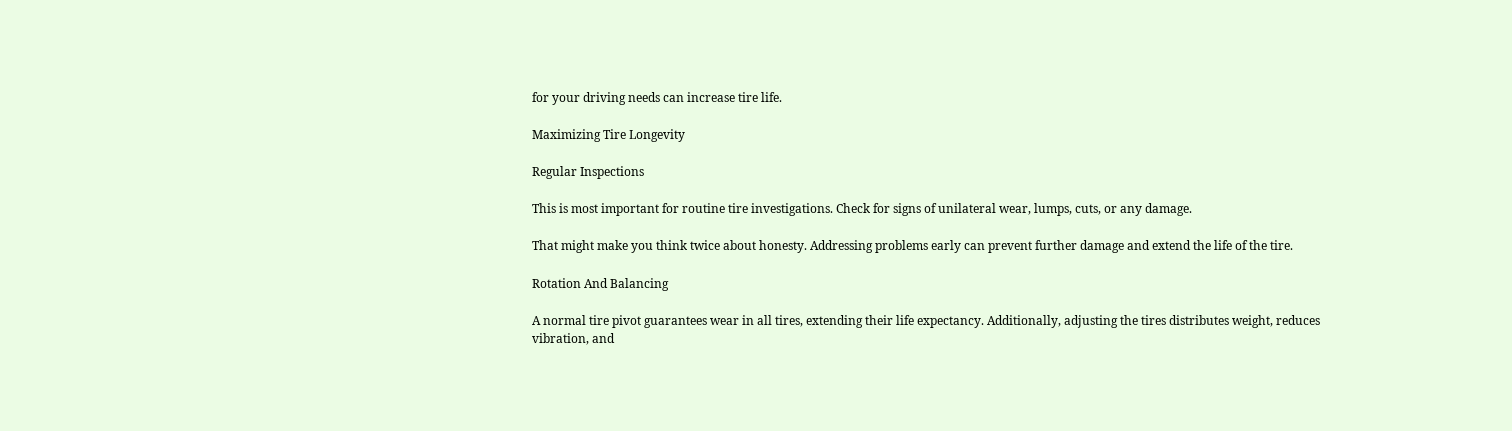for your driving needs can increase tire life.

Maximizing Tire Longevity

Regular Inspections

This is most important for routine tire investigations. Check for signs of unilateral wear, lumps, cuts, or any damage.

That might make you think twice about honesty. Addressing problems early can prevent further damage and extend the life of the tire.

Rotation And Balancing

A normal tire pivot guarantees wear in all tires, extending their life expectancy. Additionally, adjusting the tires distributes weight, reduces vibration, and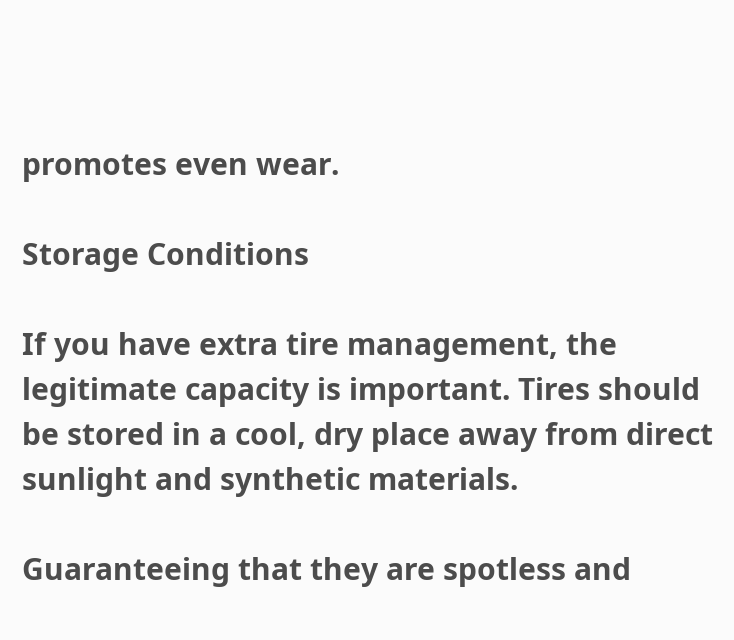promotes even wear.

Storage Conditions

If you have extra tire management, the legitimate capacity is important. Tires should be stored in a cool, dry place away from direct sunlight and synthetic materials.

Guaranteeing that they are spotless and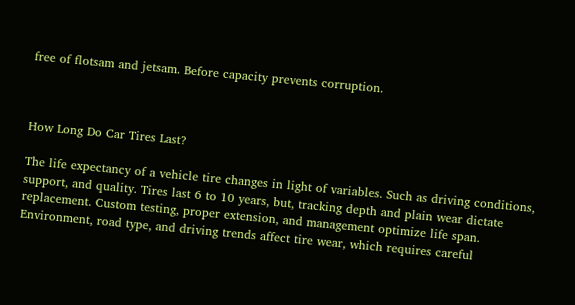free of flotsam and jetsam. Before capacity prevents corruption.



How Long Do Car Tires Last?

The life expectancy of a vehicle tire changes in light of variables. Such as driving conditions, support, and quality. Tires last 6 to 10 years, but, tracking depth and plain wear dictate replacement. Custom testing, proper extension, and management optimize life span. Environment, road type, and driving trends affect tire wear, which requires careful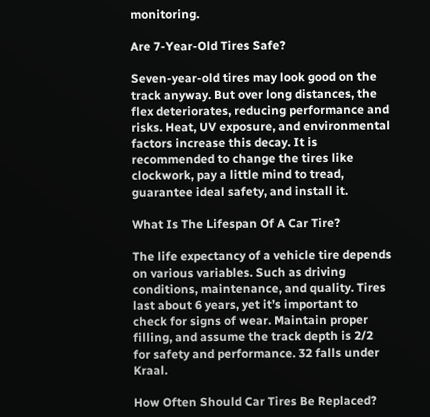monitoring.

Are 7-Year-Old Tires Safe?

Seven-year-old tires may look good on the track anyway. But over long distances, the flex deteriorates, reducing performance and risks. Heat, UV exposure, and environmental factors increase this decay. It is recommended to change the tires like clockwork, pay a little mind to tread, guarantee ideal safety, and install it.

What Is The Lifespan Of A Car Tire?

The life expectancy of a vehicle tire depends on various variables. Such as driving conditions, maintenance, and quality. Tires last about 6 years, yet it’s important to check for signs of wear. Maintain proper filling, and assume the track depth is 2/2 for safety and performance. 32 falls under Kraal.

How Often Should Car Tires Be Replaced?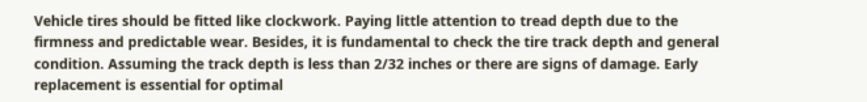Vehicle tires should be fitted like clockwork. Paying little attention to tread depth due to the firmness and predictable wear. Besides, it is fundamental to check the tire track depth and general condition. Assuming the track depth is less than 2/32 inches or there are signs of damage. Early replacement is essential for optimal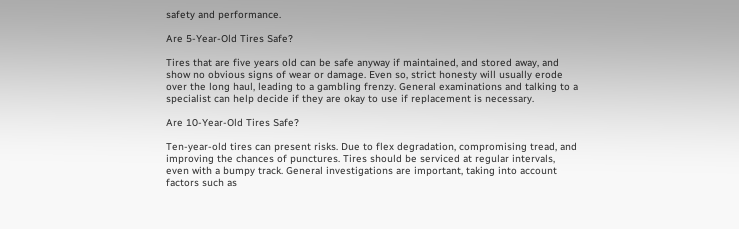safety and performance.

Are 5-Year-Old Tires Safe?

Tires that are five years old can be safe anyway if maintained, and stored away, and show no obvious signs of wear or damage. Even so, strict honesty will usually erode over the long haul, leading to a gambling frenzy. General examinations and talking to a specialist can help decide if they are okay to use if replacement is necessary.

Are 10-Year-Old Tires Safe?

Ten-year-old tires can present risks. Due to flex degradation, compromising tread, and improving the chances of punctures. Tires should be serviced at regular intervals, even with a bumpy track. General investigations are important, taking into account factors such as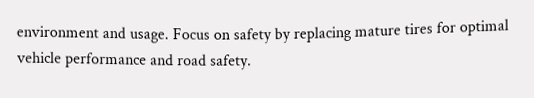environment and usage. Focus on safety by replacing mature tires for optimal vehicle performance and road safety.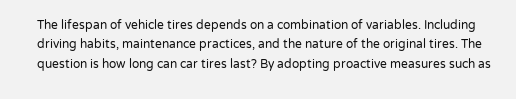The lifespan of vehicle tires depends on a combination of variables. Including driving habits, maintenance practices, and the nature of the original tires. The question is how long can car tires last? By adopting proactive measures such as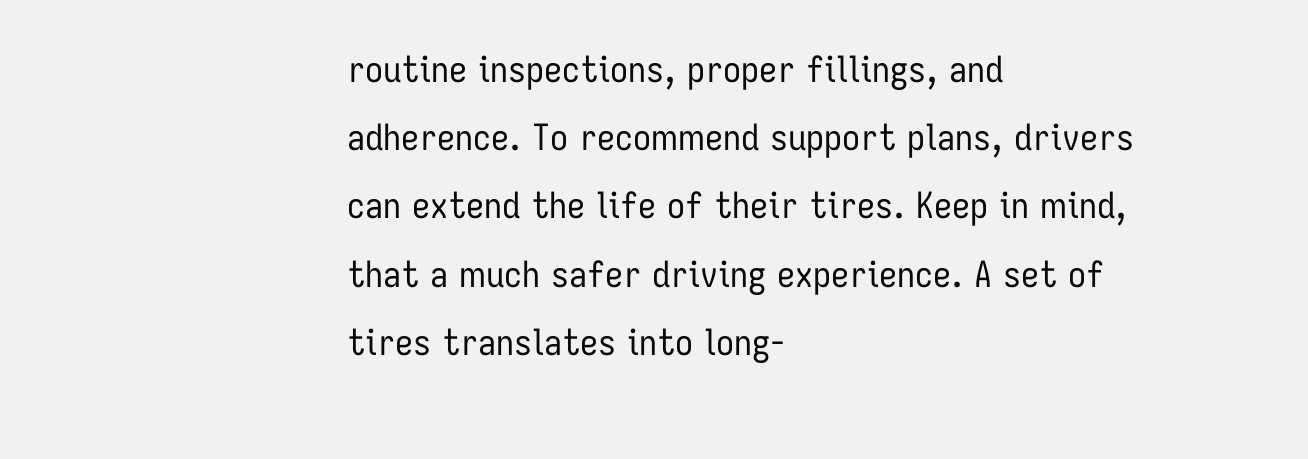routine inspections, proper fillings, and adherence. To recommend support plans, drivers can extend the life of their tires. Keep in mind, that a much safer driving experience. A set of tires translates into long-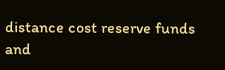distance cost reserve funds and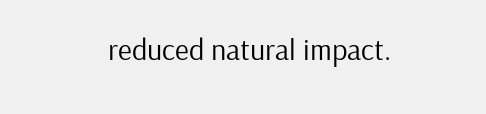reduced natural impact.